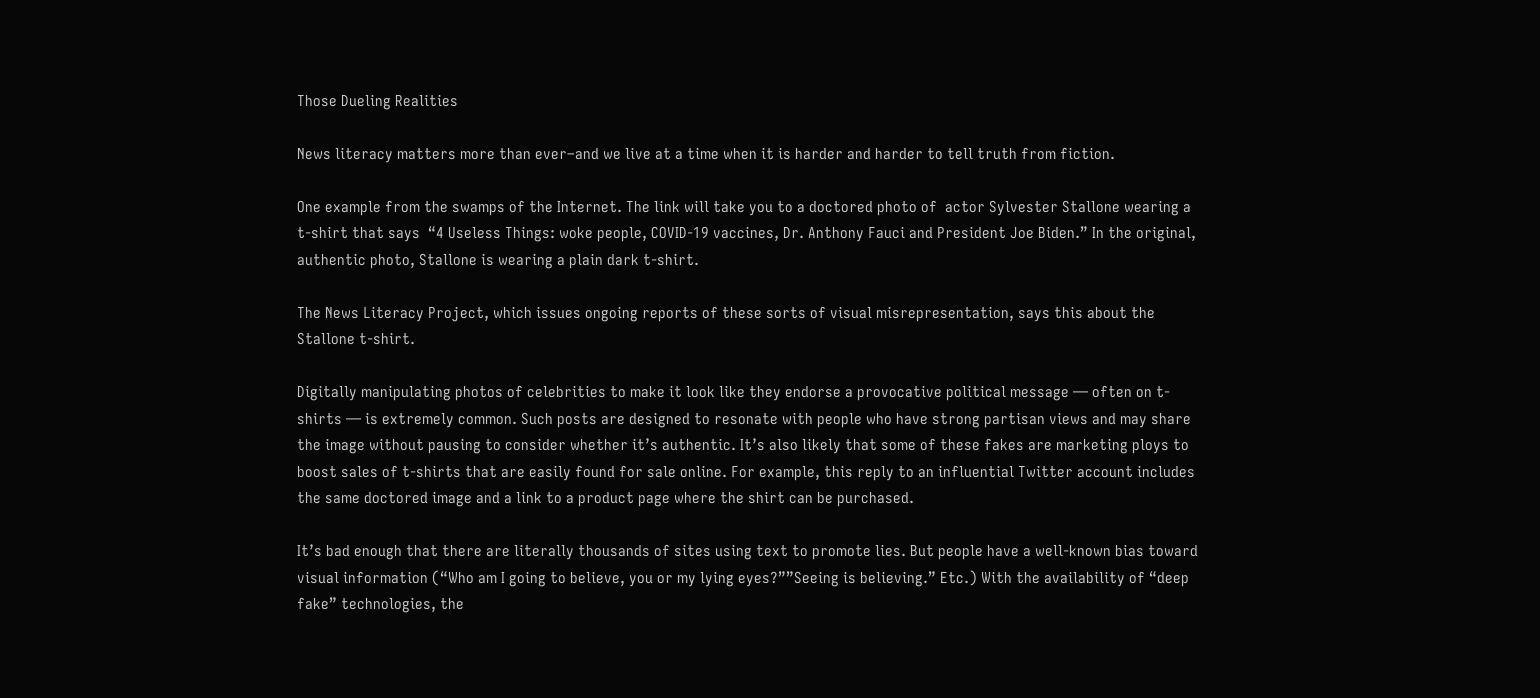Those Dueling Realities

News literacy matters more than ever–and we live at a time when it is harder and harder to tell truth from fiction.

One example from the swamps of the Internet. The link will take you to a doctored photo of  actor Sylvester Stallone wearing a t-shirt that says  “4 Useless Things: woke people, COVID-19 vaccines, Dr. Anthony Fauci and President Joe Biden.” In the original, authentic photo, Stallone is wearing a plain dark t-shirt.

The News Literacy Project, which issues ongoing reports of these sorts of visual misrepresentation, says this about the Stallone t-shirt.

Digitally manipulating photos of celebrities to make it look like they endorse a provocative political message — often on t-shirts — is extremely common. Such posts are designed to resonate with people who have strong partisan views and may share the image without pausing to consider whether it’s authentic. It’s also likely that some of these fakes are marketing ploys to boost sales of t-shirts that are easily found for sale online. For example, this reply to an influential Twitter account includes the same doctored image and a link to a product page where the shirt can be purchased.

It’s bad enough that there are literally thousands of sites using text to promote lies. But people have a well-known bias toward visual information (“Who am I going to believe, you or my lying eyes?””Seeing is believing.” Etc.) With the availability of “deep fake” technologies, the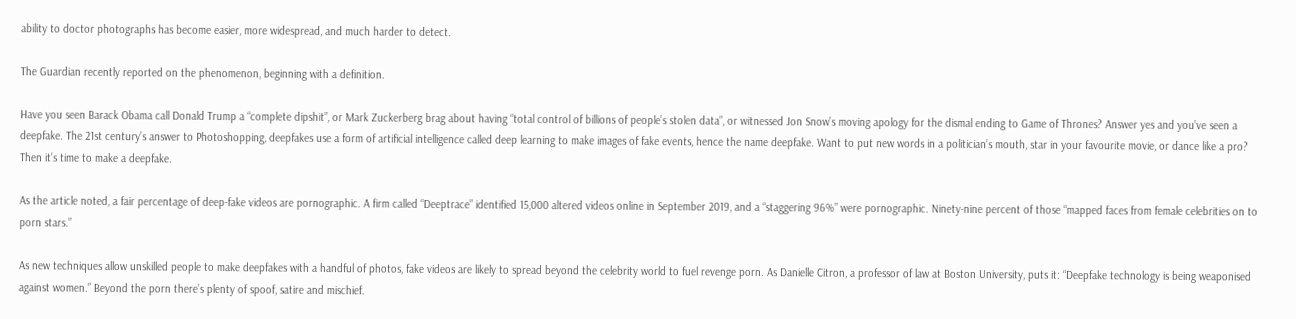ability to doctor photographs has become easier, more widespread, and much harder to detect.

The Guardian recently reported on the phenomenon, beginning with a definition.

Have you seen Barack Obama call Donald Trump a “complete dipshit”, or Mark Zuckerberg brag about having “total control of billions of people’s stolen data”, or witnessed Jon Snow’s moving apology for the dismal ending to Game of Thrones? Answer yes and you’ve seen a deepfake. The 21st century’s answer to Photoshopping, deepfakes use a form of artificial intelligence called deep learning to make images of fake events, hence the name deepfake. Want to put new words in a politician’s mouth, star in your favourite movie, or dance like a pro? Then it’s time to make a deepfake.

As the article noted, a fair percentage of deep-fake videos are pornographic. A firm called “Deeptrace” identified 15,000 altered videos online in September 2019, and a “staggering 96%” were pornographic. Ninety-nine percent of those “mapped faces from female celebrities on to porn stars.”

As new techniques allow unskilled people to make deepfakes with a handful of photos, fake videos are likely to spread beyond the celebrity world to fuel revenge porn. As Danielle Citron, a professor of law at Boston University, puts it: “Deepfake technology is being weaponised against women.” Beyond the porn there’s plenty of spoof, satire and mischief.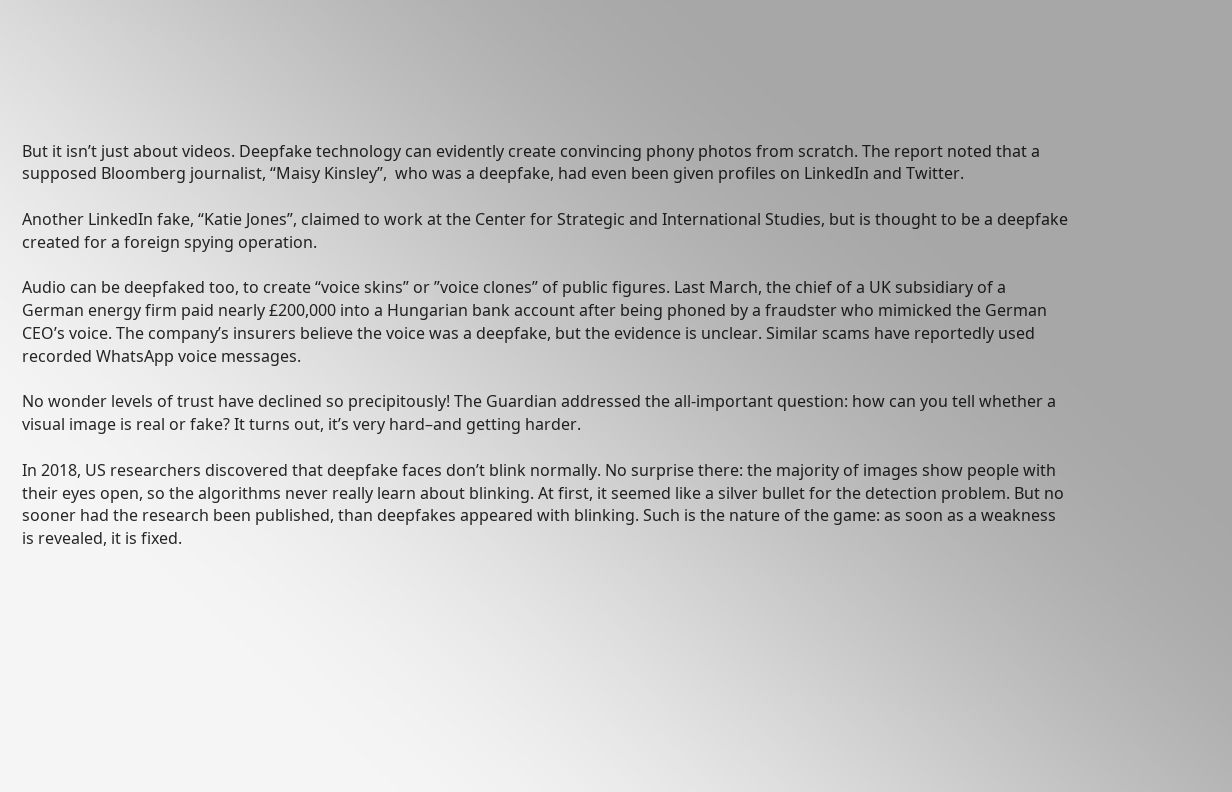But it isn’t just about videos. Deepfake technology can evidently create convincing phony photos from scratch. The report noted that a supposed Bloomberg journalist, “Maisy Kinsley”,  who was a deepfake, had even been given profiles on LinkedIn and Twitter.

Another LinkedIn fake, “Katie Jones”, claimed to work at the Center for Strategic and International Studies, but is thought to be a deepfake created for a foreign spying operation.

Audio can be deepfaked too, to create “voice skins” or ”voice clones” of public figures. Last March, the chief of a UK subsidiary of a German energy firm paid nearly £200,000 into a Hungarian bank account after being phoned by a fraudster who mimicked the German CEO’s voice. The company’s insurers believe the voice was a deepfake, but the evidence is unclear. Similar scams have reportedly used recorded WhatsApp voice messages.

No wonder levels of trust have declined so precipitously! The Guardian addressed the all-important question: how can you tell whether a visual image is real or fake? It turns out, it’s very hard–and getting harder.

In 2018, US researchers discovered that deepfake faces don’t blink normally. No surprise there: the majority of images show people with their eyes open, so the algorithms never really learn about blinking. At first, it seemed like a silver bullet for the detection problem. But no sooner had the research been published, than deepfakes appeared with blinking. Such is the nature of the game: as soon as a weakness is revealed, it is fixed.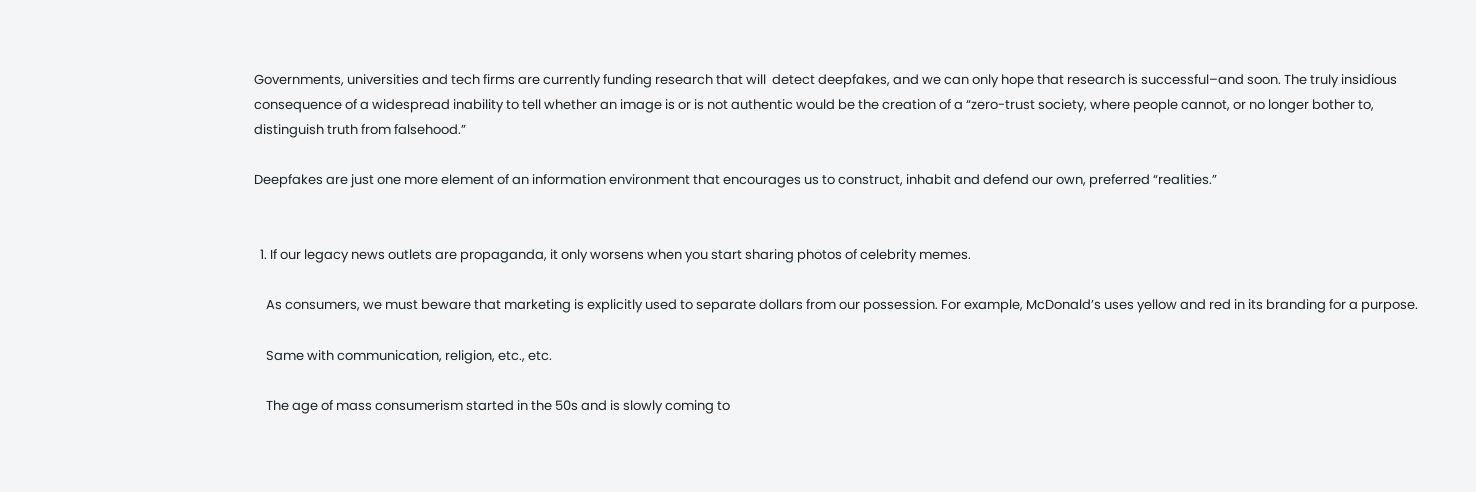Governments, universities and tech firms are currently funding research that will  detect deepfakes, and we can only hope that research is successful–and soon. The truly insidious consequence of a widespread inability to tell whether an image is or is not authentic would be the creation of a “zero-trust society, where people cannot, or no longer bother to, distinguish truth from falsehood.”

Deepfakes are just one more element of an information environment that encourages us to construct, inhabit and defend our own, preferred “realities.”


  1. If our legacy news outlets are propaganda, it only worsens when you start sharing photos of celebrity memes.

    As consumers, we must beware that marketing is explicitly used to separate dollars from our possession. For example, McDonald’s uses yellow and red in its branding for a purpose.

    Same with communication, religion, etc., etc.

    The age of mass consumerism started in the 50s and is slowly coming to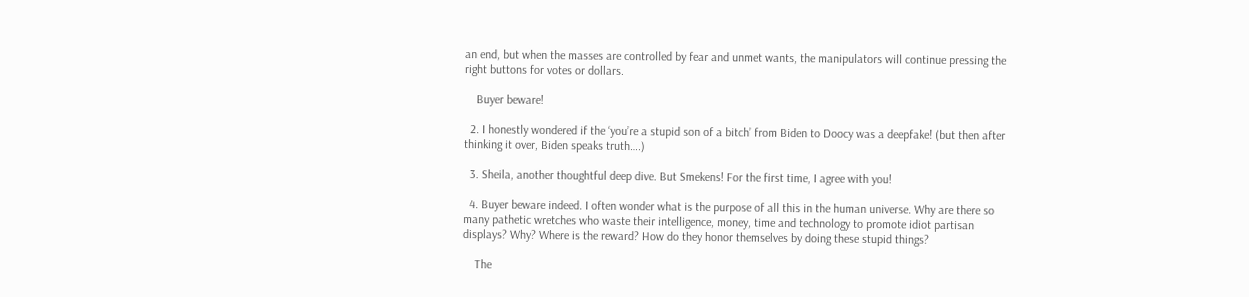an end, but when the masses are controlled by fear and unmet wants, the manipulators will continue pressing the right buttons for votes or dollars.

    Buyer beware!

  2. I honestly wondered if the ‘you’re a stupid son of a bitch’ from Biden to Doocy was a deepfake! (but then after thinking it over, Biden speaks truth….)

  3. Sheila, another thoughtful deep dive. But Smekens! For the first time, I agree with you!

  4. Buyer beware indeed. I often wonder what is the purpose of all this in the human universe. Why are there so many pathetic wretches who waste their intelligence, money, time and technology to promote idiot partisan displays? Why? Where is the reward? How do they honor themselves by doing these stupid things?

    The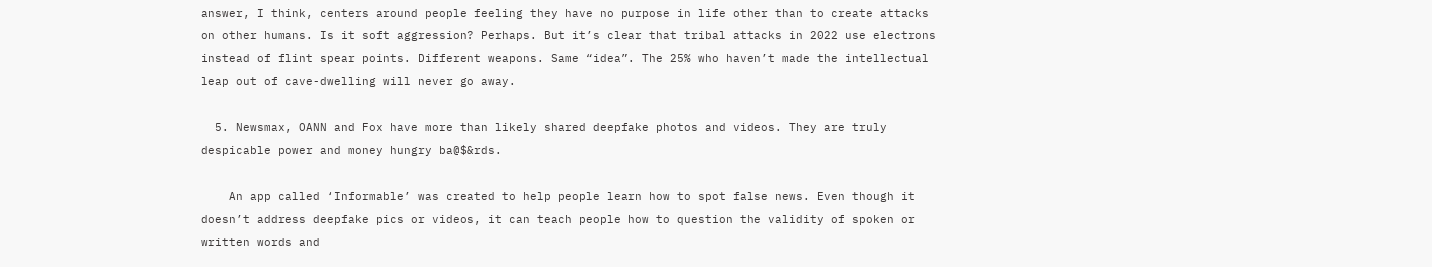answer, I think, centers around people feeling they have no purpose in life other than to create attacks on other humans. Is it soft aggression? Perhaps. But it’s clear that tribal attacks in 2022 use electrons instead of flint spear points. Different weapons. Same “idea”. The 25% who haven’t made the intellectual leap out of cave-dwelling will never go away.

  5. Newsmax, OANN and Fox have more than likely shared deepfake photos and videos. They are truly despicable power and money hungry ba@$&rds.

    An app called ‘Informable’ was created to help people learn how to spot false news. Even though it doesn’t address deepfake pics or videos, it can teach people how to question the validity of spoken or written words and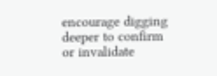encourage digging deeper to confirm or invalidate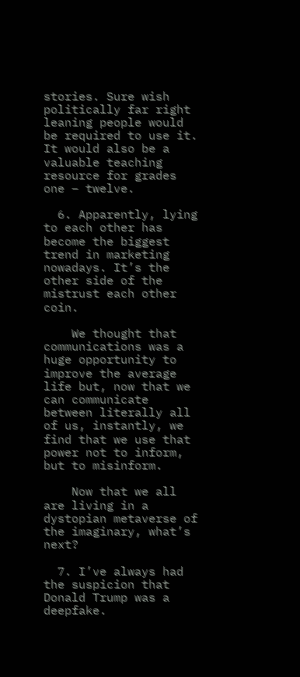stories. Sure wish politically far right leaning people would be required to use it. It would also be a valuable teaching resource for grades one – twelve.

  6. Apparently, lying to each other has become the biggest trend in marketing nowadays. It’s the other side of the mistrust each other coin.

    We thought that communications was a huge opportunity to improve the average life but, now that we can communicate between literally all of us, instantly, we find that we use that power not to inform, but to misinform.

    Now that we all are living in a dystopian metaverse of the imaginary, what’s next?

  7. I’ve always had the suspicion that Donald Trump was a deepfake.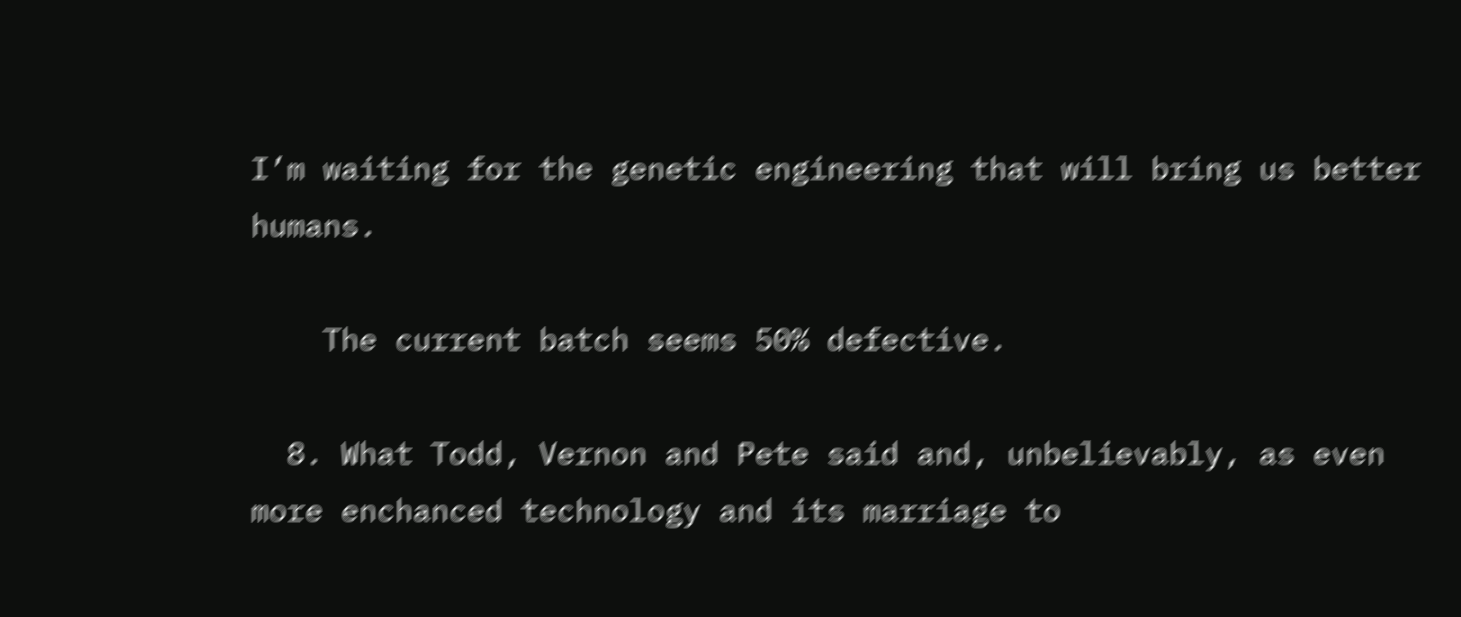I’m waiting for the genetic engineering that will bring us better humans.

    The current batch seems 50% defective.

  8. What Todd, Vernon and Pete said and, unbelievably, as even more enchanced technology and its marriage to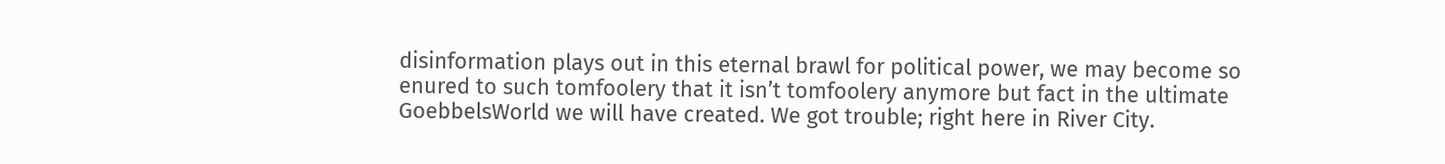disinformation plays out in this eternal brawl for political power, we may become so enured to such tomfoolery that it isn’t tomfoolery anymore but fact in the ultimate GoebbelsWorld we will have created. We got trouble; right here in River City.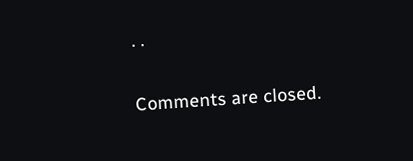. .

Comments are closed.